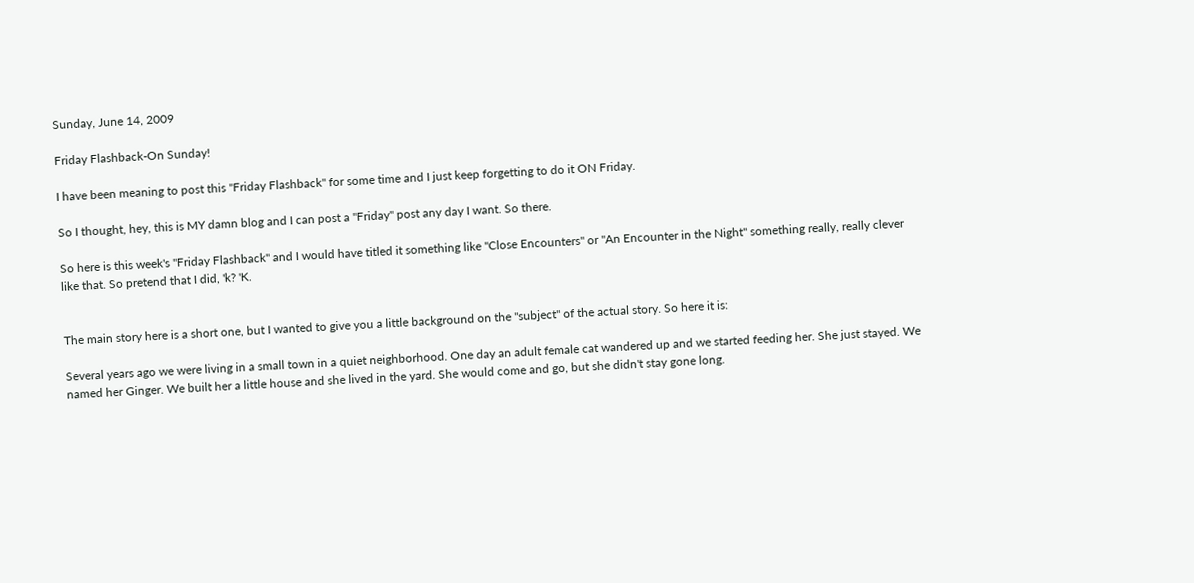Sunday, June 14, 2009

Friday Flashback-On Sunday!

I have been meaning to post this "Friday Flashback" for some time and I just keep forgetting to do it ON Friday.

So I thought, hey, this is MY damn blog and I can post a "Friday" post any day I want. So there.

So here is this week's "Friday Flashback" and I would have titled it something like "Close Encounters" or "An Encounter in the Night" something really, really clever like that. So pretend that I did, 'k? 'K.


The main story here is a short one, but I wanted to give you a little background on the "subject" of the actual story. So here it is:

Several years ago we were living in a small town in a quiet neighborhood. One day an adult female cat wandered up and we started feeding her. She just stayed. We named her Ginger. We built her a little house and she lived in the yard. She would come and go, but she didn't stay gone long.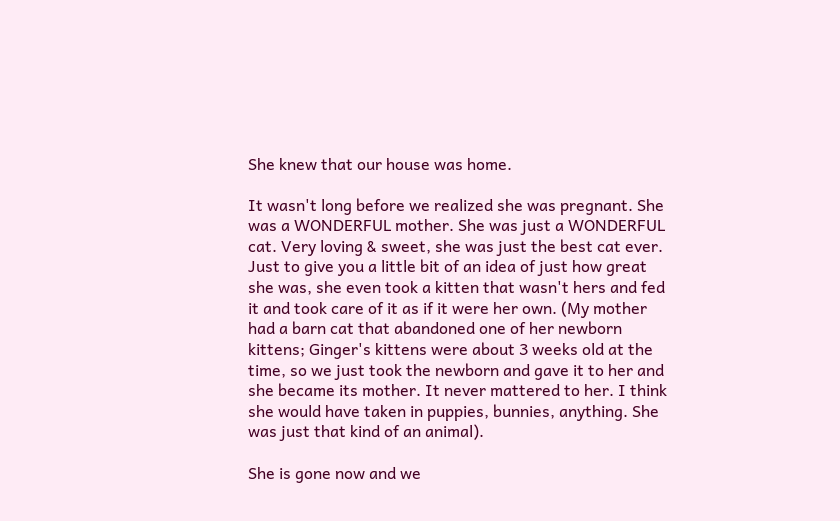She knew that our house was home.

It wasn't long before we realized she was pregnant. She was a WONDERFUL mother. She was just a WONDERFUL cat. Very loving & sweet, she was just the best cat ever. Just to give you a little bit of an idea of just how great she was, she even took a kitten that wasn't hers and fed it and took care of it as if it were her own. (My mother had a barn cat that abandoned one of her newborn kittens; Ginger's kittens were about 3 weeks old at the time, so we just took the newborn and gave it to her and she became its mother. It never mattered to her. I think she would have taken in puppies, bunnies, anything. She was just that kind of an animal).

She is gone now and we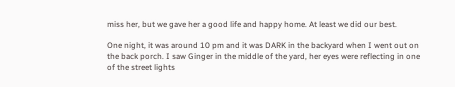miss her, but we gave her a good life and happy home. At least we did our best.

One night, it was around 10 pm and it was DARK in the backyard when I went out on the back porch. I saw Ginger in the middle of the yard, her eyes were reflecting in one of the street lights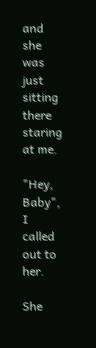and she was just sitting there staring at me.

"Hey, Baby", I called out to her.

She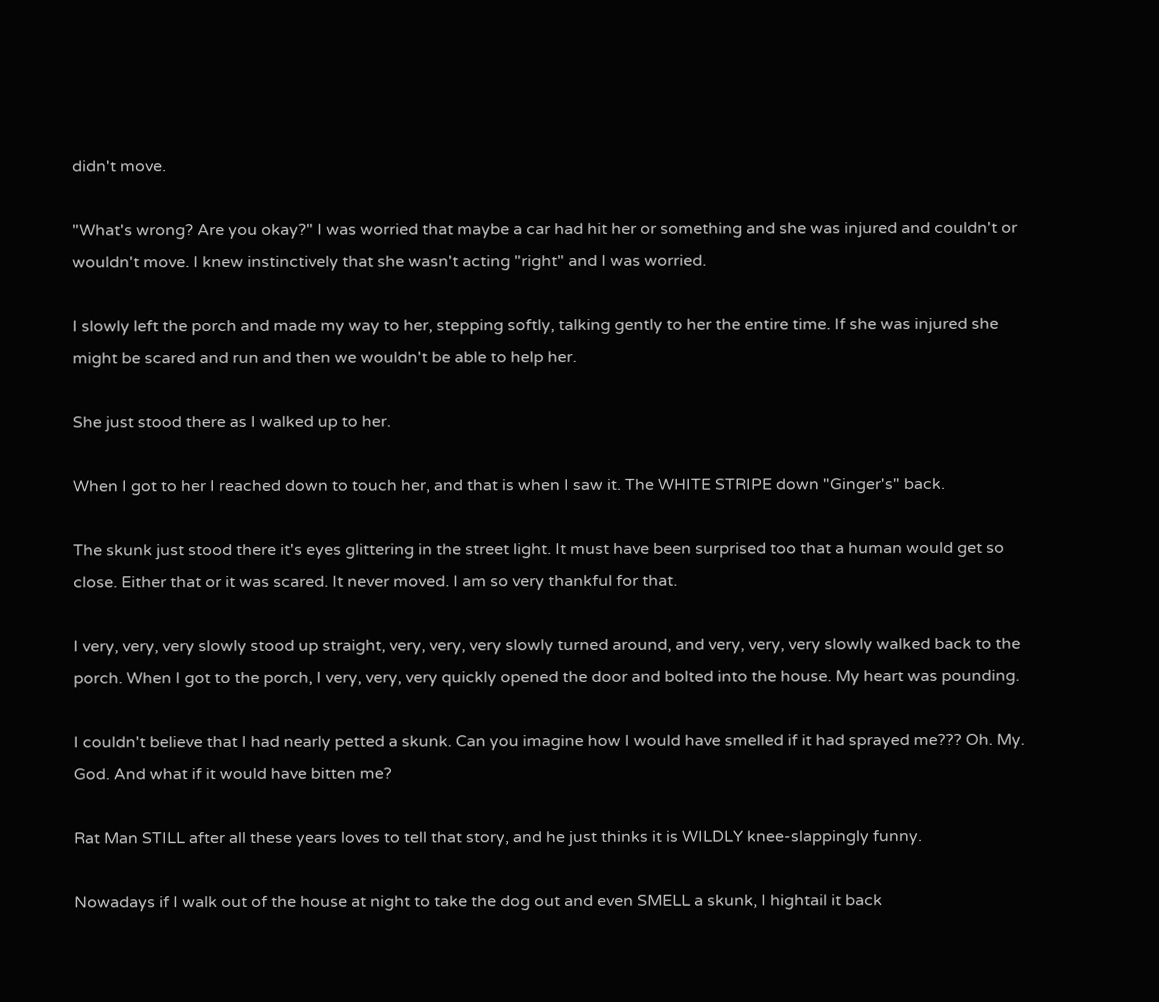didn't move.

"What's wrong? Are you okay?" I was worried that maybe a car had hit her or something and she was injured and couldn't or wouldn't move. I knew instinctively that she wasn't acting "right" and I was worried.

I slowly left the porch and made my way to her, stepping softly, talking gently to her the entire time. If she was injured she might be scared and run and then we wouldn't be able to help her.

She just stood there as I walked up to her.

When I got to her I reached down to touch her, and that is when I saw it. The WHITE STRIPE down "Ginger's" back.

The skunk just stood there it's eyes glittering in the street light. It must have been surprised too that a human would get so close. Either that or it was scared. It never moved. I am so very thankful for that.

I very, very, very slowly stood up straight, very, very, very slowly turned around, and very, very, very slowly walked back to the porch. When I got to the porch, I very, very, very quickly opened the door and bolted into the house. My heart was pounding.

I couldn't believe that I had nearly petted a skunk. Can you imagine how I would have smelled if it had sprayed me??? Oh. My. God. And what if it would have bitten me?

Rat Man STILL after all these years loves to tell that story, and he just thinks it is WILDLY knee-slappingly funny.

Nowadays if I walk out of the house at night to take the dog out and even SMELL a skunk, I hightail it back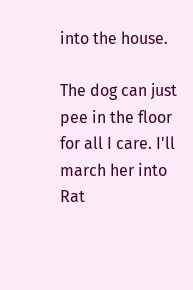into the house.

The dog can just pee in the floor for all I care. I'll march her into Rat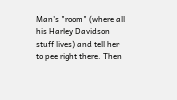Man's "room" (where all his Harley Davidson stuff lives) and tell her to pee right there. Then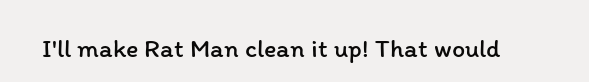I'll make Rat Man clean it up! That would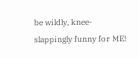be wildly, knee-slappingly funny for ME!